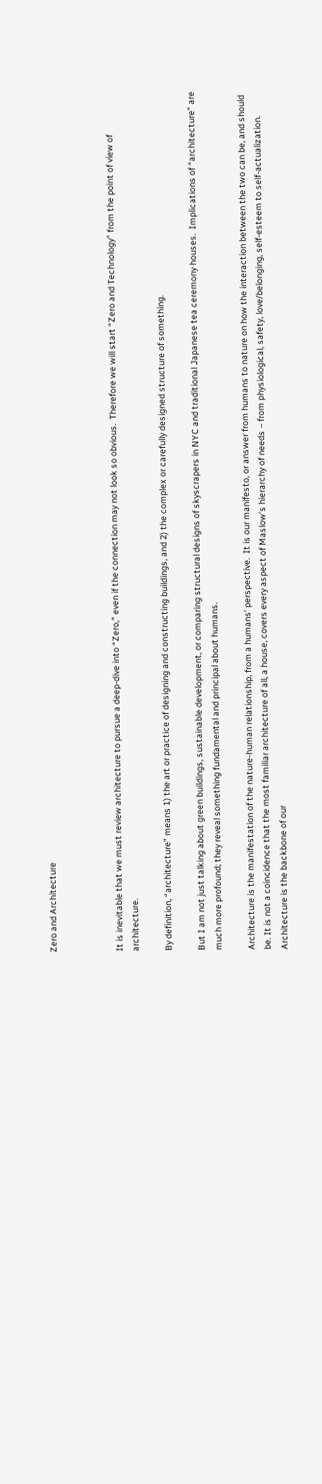Zero and Architecture



It is inevitable that we must review architecture to pursue a deep-dive into “Zero,” even if the connection may not look so obvious.  Therefore we will start “Zero and Technology” from the point of view of architecture.

By definition, “architecture” means 1) the art or practice of designing and constructing buildings, and 2) the complex or carefully designed structure of something.

But I am not just talking about green buildings, sustainable development, or comparing structural designs of skyscrapers in NYC and traditional Japanese tea ceremony houses.  Implications of “architecture” are much more profound; they reveal something fundamental and principal about humans.

Architecture is the manifestation of the nature-human relationship, from a humans’ perspective.  It is our manifesto, or answer from humans to nature on how the interaction between the two can be, and should be. It is not a coincidence that the most familiar architecture of all, a house, covers every aspect of Maslow’s hierarchy of needs – from physiological, safety, love/belonging, self-esteem to self-actualization.  Architecture is the backbone of our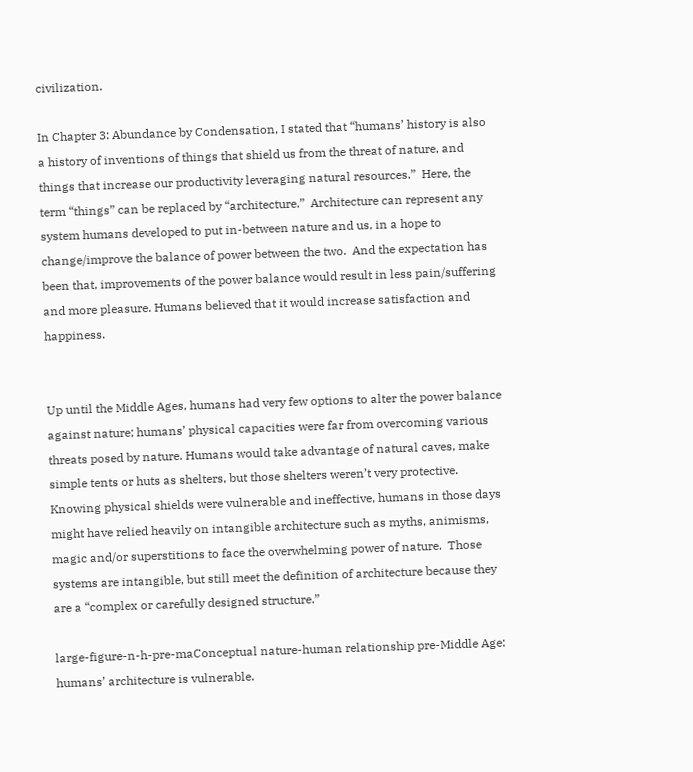civilization.

In Chapter 3: Abundance by Condensation, I stated that “humans’ history is also a history of inventions of things that shield us from the threat of nature, and things that increase our productivity leveraging natural resources.”  Here, the term “things” can be replaced by “architecture.”  Architecture can represent any system humans developed to put in-between nature and us, in a hope to change/improve the balance of power between the two.  And the expectation has been that, improvements of the power balance would result in less pain/suffering and more pleasure. Humans believed that it would increase satisfaction and happiness.


Up until the Middle Ages, humans had very few options to alter the power balance against nature; humans’ physical capacities were far from overcoming various threats posed by nature. Humans would take advantage of natural caves, make simple tents or huts as shelters, but those shelters weren’t very protective.  Knowing physical shields were vulnerable and ineffective, humans in those days might have relied heavily on intangible architecture such as myths, animisms, magic and/or superstitions to face the overwhelming power of nature.  Those systems are intangible, but still meet the definition of architecture because they are a “complex or carefully designed structure.”

large-figure-n-h-pre-maConceptual nature-human relationship pre-Middle Age: humans’ architecture is vulnerable.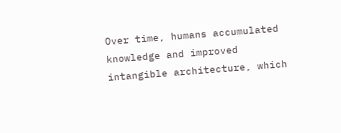Over time, humans accumulated knowledge and improved intangible architecture, which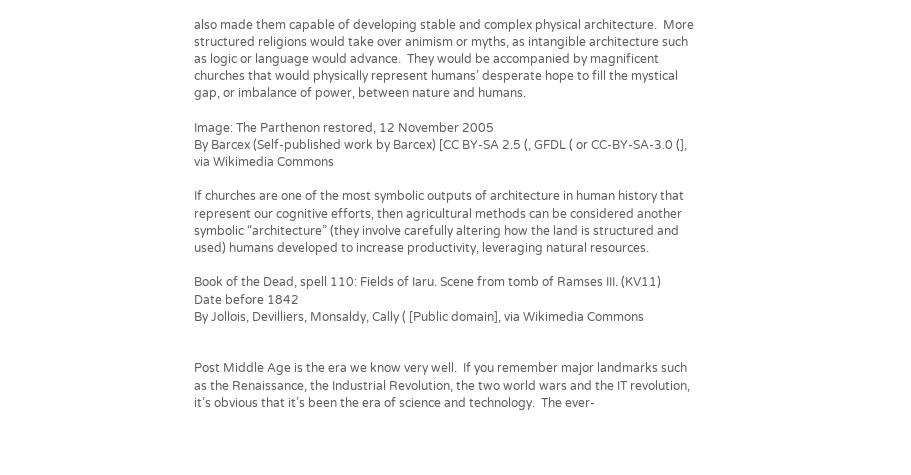also made them capable of developing stable and complex physical architecture.  More structured religions would take over animism or myths, as intangible architecture such as logic or language would advance.  They would be accompanied by magnificent churches that would physically represent humans’ desperate hope to fill the mystical gap, or imbalance of power, between nature and humans.

Image: The Parthenon restored, 12 November 2005
By Barcex (Self-published work by Barcex) [CC BY-SA 2.5 (, GFDL ( or CC-BY-SA-3.0 (], via Wikimedia Commons

If churches are one of the most symbolic outputs of architecture in human history that represent our cognitive efforts, then agricultural methods can be considered another symbolic “architecture” (they involve carefully altering how the land is structured and used) humans developed to increase productivity, leveraging natural resources.

Book of the Dead, spell 110: Fields of Iaru. Scene from tomb of Ramses III. (KV11)
Date before 1842
By Jollois, Devilliers, Monsaldy, Cally ( [Public domain], via Wikimedia Commons


Post Middle Age is the era we know very well.  If you remember major landmarks such as the Renaissance, the Industrial Revolution, the two world wars and the IT revolution, it’s obvious that it’s been the era of science and technology.  The ever-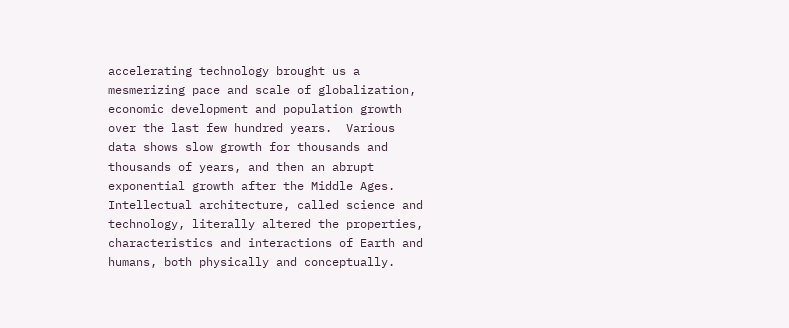accelerating technology brought us a mesmerizing pace and scale of globalization, economic development and population growth over the last few hundred years.  Various data shows slow growth for thousands and thousands of years, and then an abrupt exponential growth after the Middle Ages.  Intellectual architecture, called science and technology, literally altered the properties, characteristics and interactions of Earth and humans, both physically and conceptually.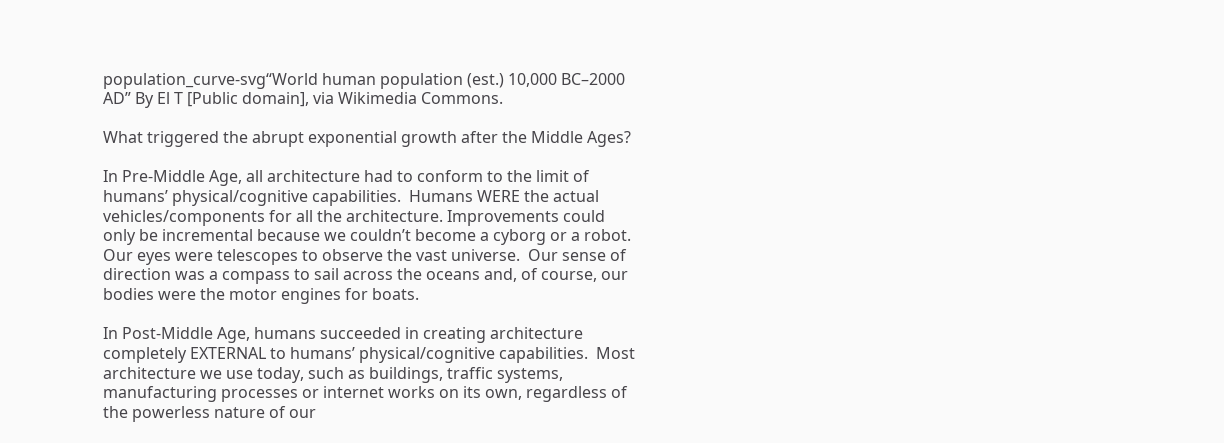population_curve-svg“World human population (est.) 10,000 BC–2000 AD” By El T [Public domain], via Wikimedia Commons.

What triggered the abrupt exponential growth after the Middle Ages?

In Pre-Middle Age, all architecture had to conform to the limit of humans’ physical/cognitive capabilities.  Humans WERE the actual vehicles/components for all the architecture. Improvements could only be incremental because we couldn’t become a cyborg or a robot.  Our eyes were telescopes to observe the vast universe.  Our sense of direction was a compass to sail across the oceans and, of course, our bodies were the motor engines for boats.

In Post-Middle Age, humans succeeded in creating architecture completely EXTERNAL to humans’ physical/cognitive capabilities.  Most architecture we use today, such as buildings, traffic systems, manufacturing processes or internet works on its own, regardless of the powerless nature of our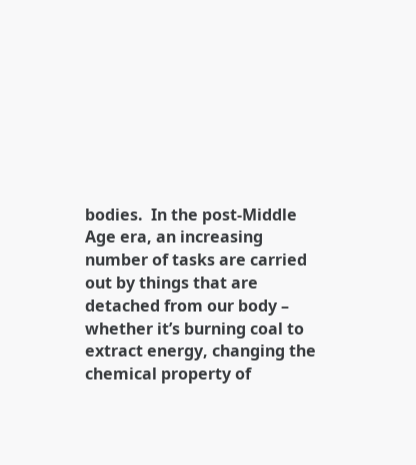bodies.  In the post-Middle Age era, an increasing number of tasks are carried out by things that are detached from our body – whether it’s burning coal to extract energy, changing the chemical property of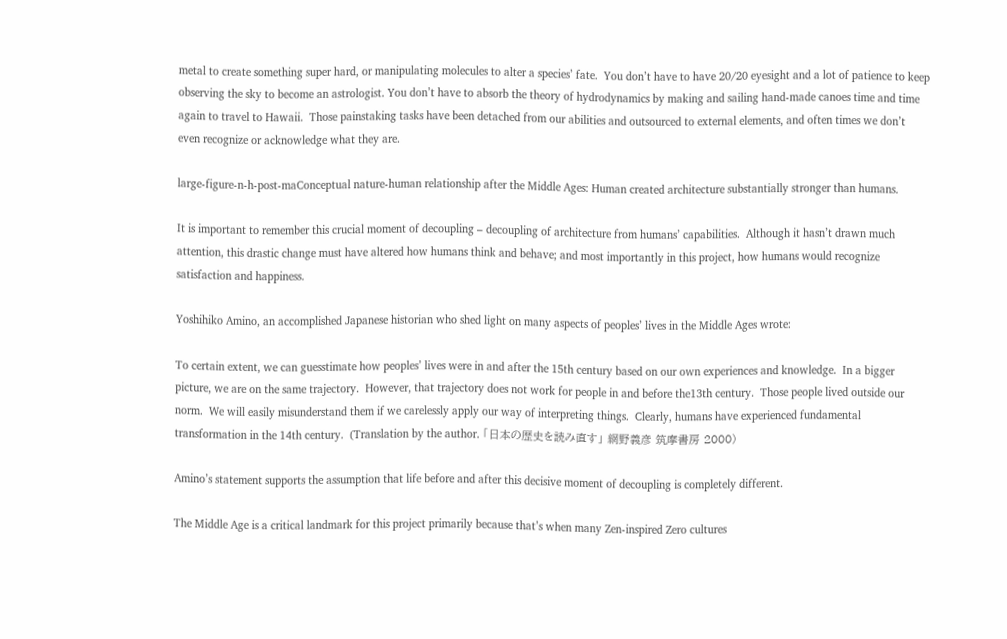metal to create something super hard, or manipulating molecules to alter a species’ fate.  You don’t have to have 20/20 eyesight and a lot of patience to keep observing the sky to become an astrologist. You don’t have to absorb the theory of hydrodynamics by making and sailing hand-made canoes time and time again to travel to Hawaii.  Those painstaking tasks have been detached from our abilities and outsourced to external elements, and often times we don’t even recognize or acknowledge what they are.

large-figure-n-h-post-maConceptual nature-human relationship after the Middle Ages: Human created architecture substantially stronger than humans.

It is important to remember this crucial moment of decoupling – decoupling of architecture from humans’ capabilities.  Although it hasn’t drawn much attention, this drastic change must have altered how humans think and behave; and most importantly in this project, how humans would recognize satisfaction and happiness.

Yoshihiko Amino, an accomplished Japanese historian who shed light on many aspects of peoples’ lives in the Middle Ages wrote:

To certain extent, we can guesstimate how peoples’ lives were in and after the 15th century based on our own experiences and knowledge.  In a bigger picture, we are on the same trajectory.  However, that trajectory does not work for people in and before the13th century.  Those people lived outside our norm.  We will easily misunderstand them if we carelessly apply our way of interpreting things.  Clearly, humans have experienced fundamental transformation in the 14th century.  (Translation by the author. 「日本の歴史を読み直す」 網野義彦 筑摩書房 2000)

Amino’s statement supports the assumption that life before and after this decisive moment of decoupling is completely different.

The Middle Age is a critical landmark for this project primarily because that’s when many Zen-inspired Zero cultures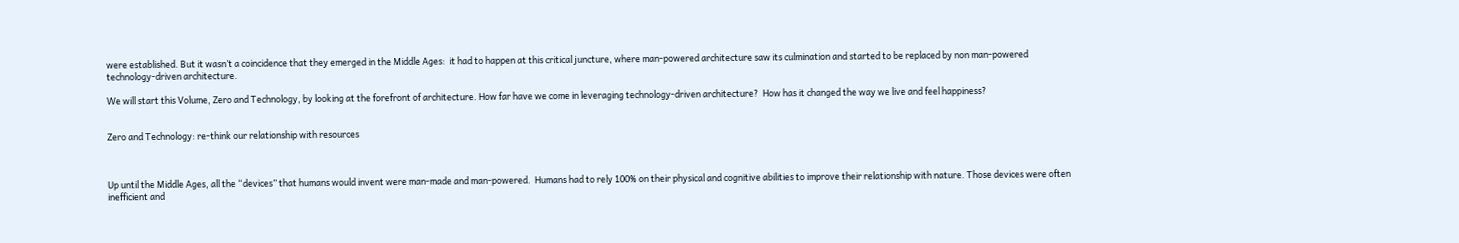were established. But it wasn’t a coincidence that they emerged in the Middle Ages:  it had to happen at this critical juncture, where man-powered architecture saw its culmination and started to be replaced by non man-powered technology-driven architecture.

We will start this Volume, Zero and Technology, by looking at the forefront of architecture. How far have we come in leveraging technology-driven architecture?  How has it changed the way we live and feel happiness?


Zero and Technology: re-think our relationship with resources



Up until the Middle Ages, all the “devices” that humans would invent were man-made and man-powered.  Humans had to rely 100% on their physical and cognitive abilities to improve their relationship with nature. Those devices were often inefficient and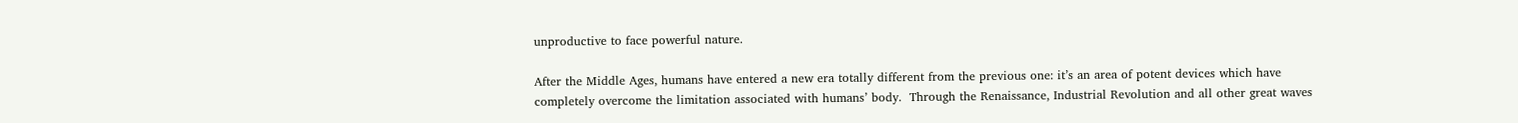unproductive to face powerful nature.

After the Middle Ages, humans have entered a new era totally different from the previous one: it’s an area of potent devices which have completely overcome the limitation associated with humans’ body.  Through the Renaissance, Industrial Revolution and all other great waves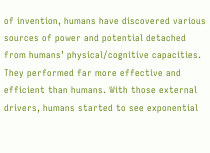of invention, humans have discovered various sources of power and potential detached from humans’ physical/cognitive capacities. They performed far more effective and efficient than humans. With those external drivers, humans started to see exponential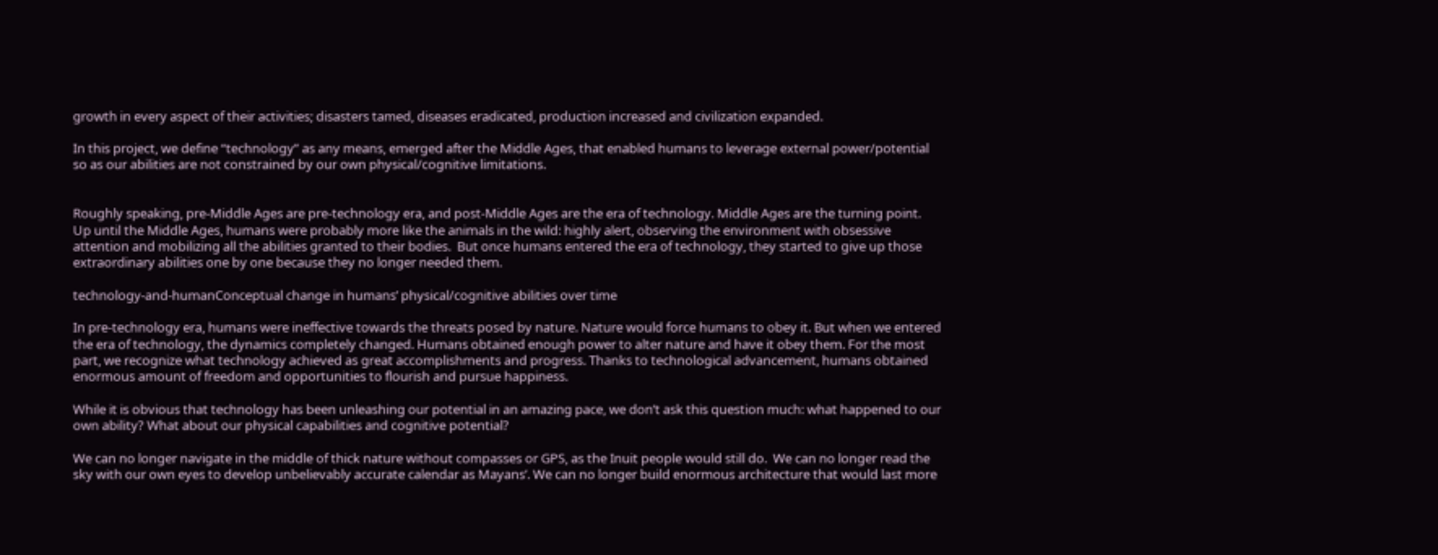growth in every aspect of their activities; disasters tamed, diseases eradicated, production increased and civilization expanded.

In this project, we define “technology” as any means, emerged after the Middle Ages, that enabled humans to leverage external power/potential so as our abilities are not constrained by our own physical/cognitive limitations.


Roughly speaking, pre-Middle Ages are pre-technology era, and post-Middle Ages are the era of technology. Middle Ages are the turning point.  Up until the Middle Ages, humans were probably more like the animals in the wild: highly alert, observing the environment with obsessive attention and mobilizing all the abilities granted to their bodies.  But once humans entered the era of technology, they started to give up those extraordinary abilities one by one because they no longer needed them.

technology-and-humanConceptual change in humans’ physical/cognitive abilities over time

In pre-technology era, humans were ineffective towards the threats posed by nature. Nature would force humans to obey it. But when we entered the era of technology, the dynamics completely changed. Humans obtained enough power to alter nature and have it obey them. For the most part, we recognize what technology achieved as great accomplishments and progress. Thanks to technological advancement, humans obtained enormous amount of freedom and opportunities to flourish and pursue happiness.

While it is obvious that technology has been unleashing our potential in an amazing pace, we don’t ask this question much: what happened to our own ability? What about our physical capabilities and cognitive potential?

We can no longer navigate in the middle of thick nature without compasses or GPS, as the Inuit people would still do.  We can no longer read the sky with our own eyes to develop unbelievably accurate calendar as Mayans’. We can no longer build enormous architecture that would last more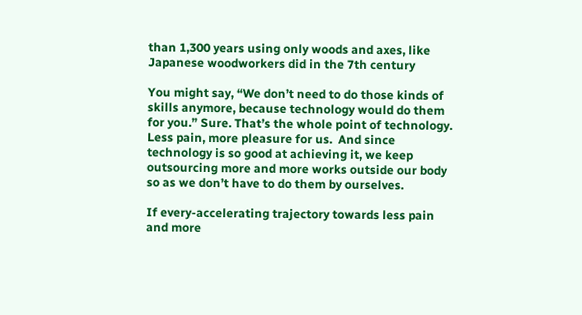than 1,300 years using only woods and axes, like Japanese woodworkers did in the 7th century

You might say, “We don’t need to do those kinds of skills anymore, because technology would do them for you.” Sure. That’s the whole point of technology.  Less pain, more pleasure for us.  And since technology is so good at achieving it, we keep outsourcing more and more works outside our body so as we don’t have to do them by ourselves.

If every-accelerating trajectory towards less pain and more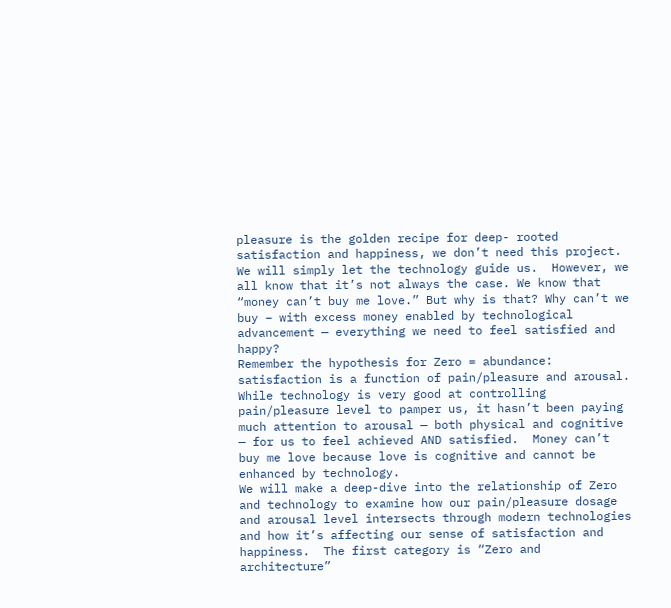pleasure is the golden recipe for deep- rooted satisfaction and happiness, we don’t need this project.  We will simply let the technology guide us.  However, we all know that it’s not always the case. We know that “money can’t buy me love.” But why is that? Why can’t we buy – with excess money enabled by technological advancement — everything we need to feel satisfied and happy?
Remember the hypothesis for Zero = abundance:  satisfaction is a function of pain/pleasure and arousal. While technology is very good at controlling pain/pleasure level to pamper us, it hasn’t been paying much attention to arousal — both physical and cognitive — for us to feel achieved AND satisfied.  Money can’t buy me love because love is cognitive and cannot be enhanced by technology.
We will make a deep-dive into the relationship of Zero and technology to examine how our pain/pleasure dosage and arousal level intersects through modern technologies and how it’s affecting our sense of satisfaction and happiness.  The first category is “Zero and architecture”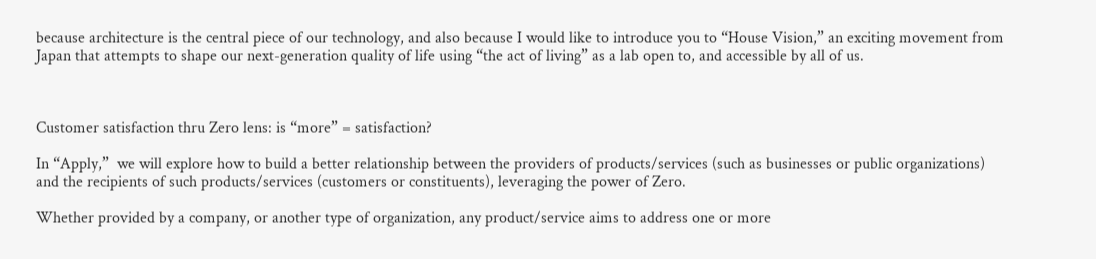because architecture is the central piece of our technology, and also because I would like to introduce you to “House Vision,” an exciting movement from Japan that attempts to shape our next-generation quality of life using “the act of living” as a lab open to, and accessible by all of us.



Customer satisfaction thru Zero lens: is “more” = satisfaction?

In “Apply,”  we will explore how to build a better relationship between the providers of products/services (such as businesses or public organizations) and the recipients of such products/services (customers or constituents), leveraging the power of Zero.

Whether provided by a company, or another type of organization, any product/service aims to address one or more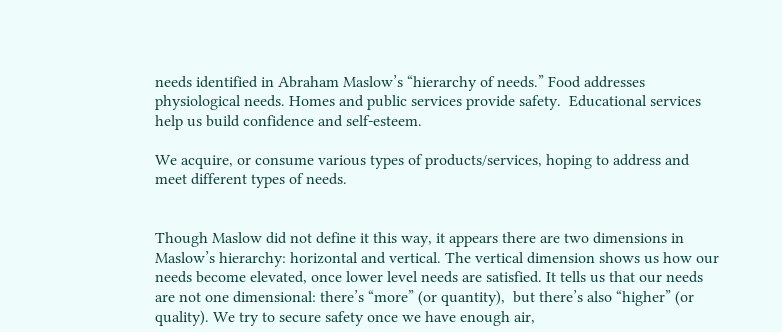needs identified in Abraham Maslow’s “hierarchy of needs.” Food addresses physiological needs. Homes and public services provide safety.  Educational services help us build confidence and self-esteem.

We acquire, or consume various types of products/services, hoping to address and meet different types of needs.


Though Maslow did not define it this way, it appears there are two dimensions in Maslow’s hierarchy: horizontal and vertical. The vertical dimension shows us how our needs become elevated, once lower level needs are satisfied. It tells us that our needs are not one dimensional: there’s “more” (or quantity),  but there’s also “higher” (or quality). We try to secure safety once we have enough air,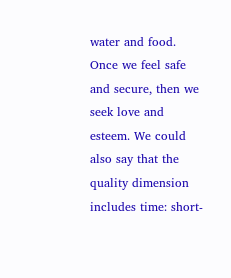water and food. Once we feel safe and secure, then we seek love and esteem. We could also say that the quality dimension includes time: short-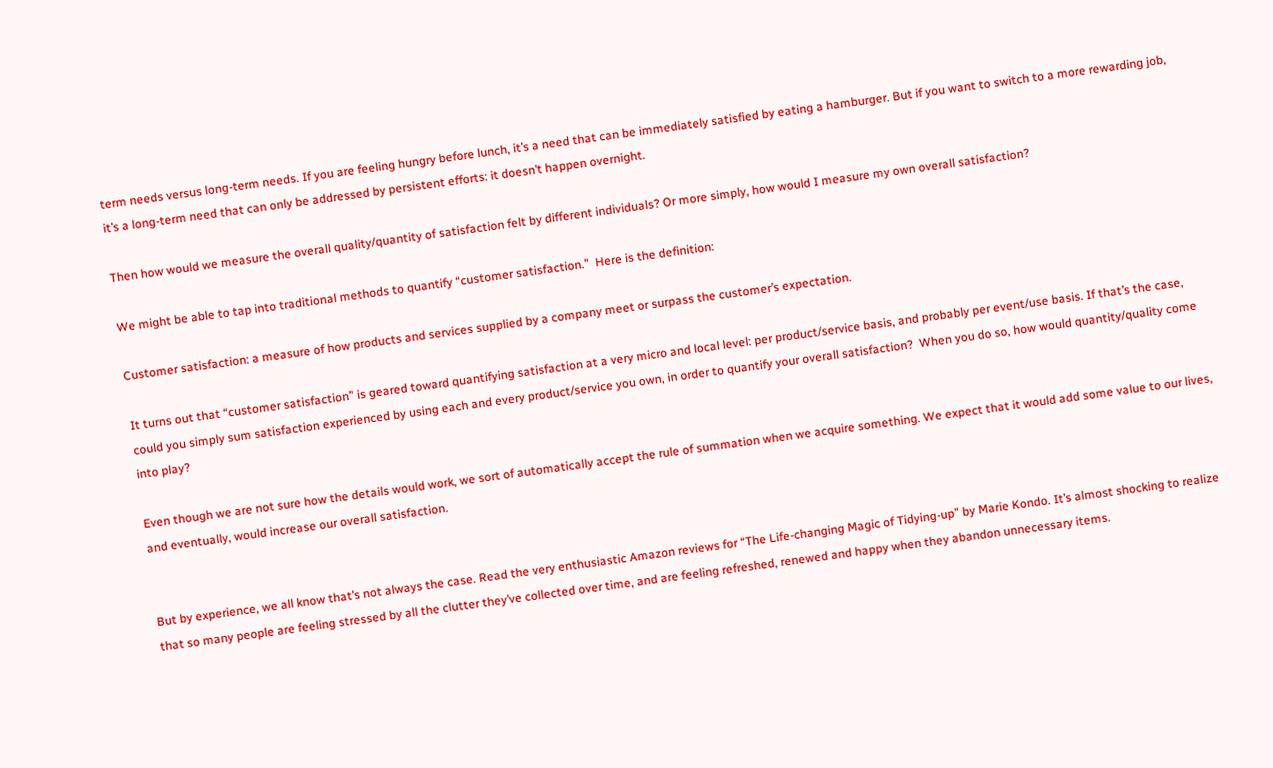term needs versus long-term needs. If you are feeling hungry before lunch, it’s a need that can be immediately satisfied by eating a hamburger. But if you want to switch to a more rewarding job, it’s a long-term need that can only be addressed by persistent efforts: it doesn’t happen overnight.

Then how would we measure the overall quality/quantity of satisfaction felt by different individuals? Or more simply, how would I measure my own overall satisfaction?

We might be able to tap into traditional methods to quantify “customer satisfaction.”  Here is the definition:

Customer satisfaction: a measure of how products and services supplied by a company meet or surpass the customer’s expectation.

It turns out that “customer satisfaction” is geared toward quantifying satisfaction at a very micro and local level: per product/service basis, and probably per event/use basis. If that’s the case, could you simply sum satisfaction experienced by using each and every product/service you own, in order to quantify your overall satisfaction?  When you do so, how would quantity/quality come into play?

Even though we are not sure how the details would work, we sort of automatically accept the rule of summation when we acquire something. We expect that it would add some value to our lives, and eventually, would increase our overall satisfaction.


But by experience, we all know that’s not always the case. Read the very enthusiastic Amazon reviews for “The Life-changing Magic of Tidying-up” by Marie Kondo. It’s almost shocking to realize that so many people are feeling stressed by all the clutter they’ve collected over time, and are feeling refreshed, renewed and happy when they abandon unnecessary items.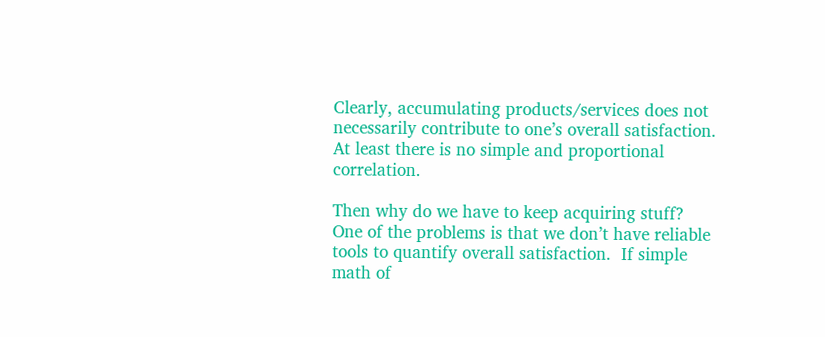Clearly, accumulating products/services does not necessarily contribute to one’s overall satisfaction. At least there is no simple and proportional correlation.

Then why do we have to keep acquiring stuff?  One of the problems is that we don’t have reliable tools to quantify overall satisfaction.  If simple math of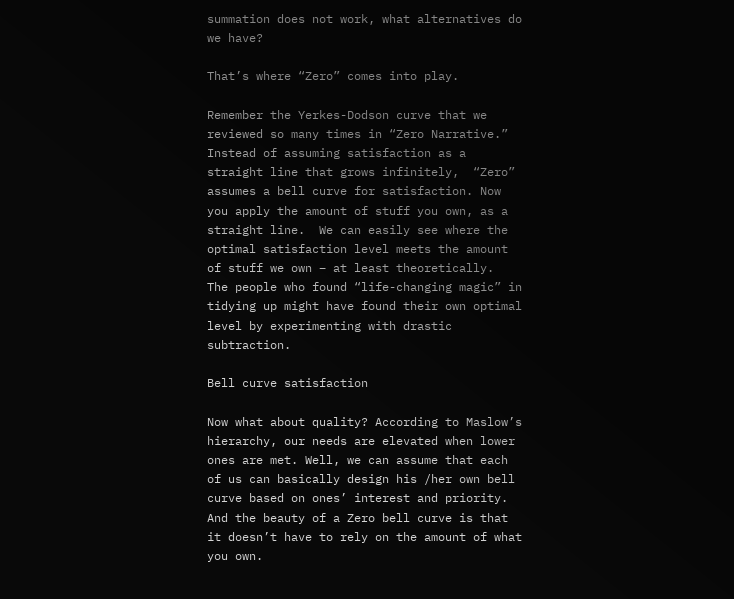summation does not work, what alternatives do we have?

That’s where “Zero” comes into play.

Remember the Yerkes-Dodson curve that we reviewed so many times in “Zero Narrative.” Instead of assuming satisfaction as a straight line that grows infinitely,  “Zero” assumes a bell curve for satisfaction. Now you apply the amount of stuff you own, as a straight line.  We can easily see where the optimal satisfaction level meets the amount of stuff we own – at least theoretically.  The people who found “life-changing magic” in tidying up might have found their own optimal level by experimenting with drastic subtraction.

Bell curve satisfaction

Now what about quality? According to Maslow’s hierarchy, our needs are elevated when lower ones are met. Well, we can assume that each of us can basically design his /her own bell curve based on ones’ interest and priority. And the beauty of a Zero bell curve is that it doesn’t have to rely on the amount of what you own.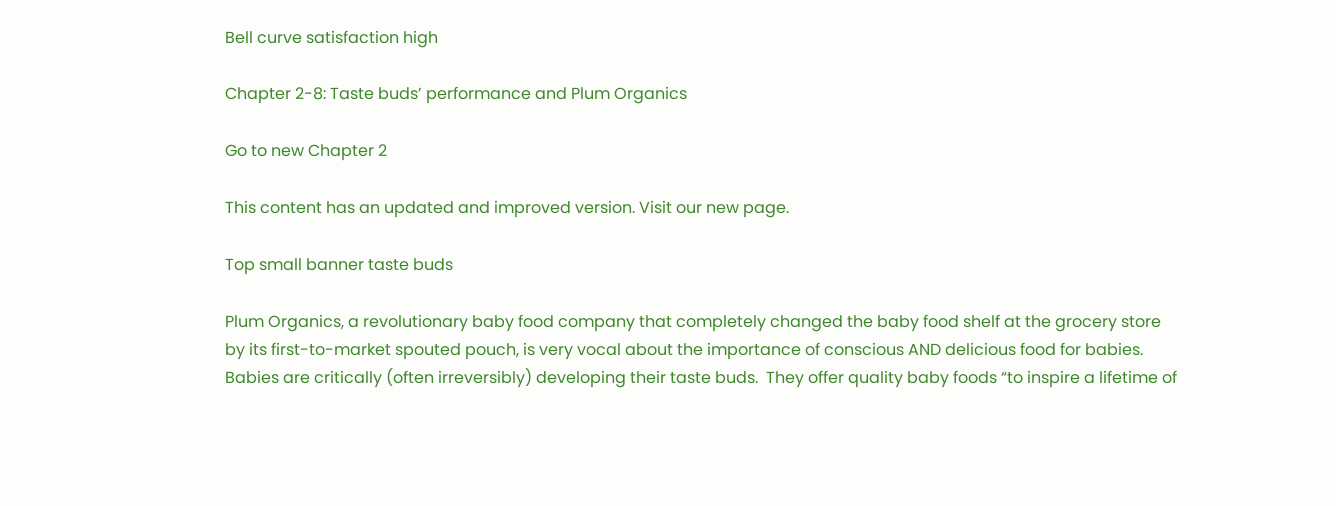Bell curve satisfaction high

Chapter 2-8: Taste buds’ performance and Plum Organics

Go to new Chapter 2

This content has an updated and improved version. Visit our new page.

Top small banner taste buds

Plum Organics, a revolutionary baby food company that completely changed the baby food shelf at the grocery store by its first-to-market spouted pouch, is very vocal about the importance of conscious AND delicious food for babies.  Babies are critically (often irreversibly) developing their taste buds.  They offer quality baby foods “to inspire a lifetime of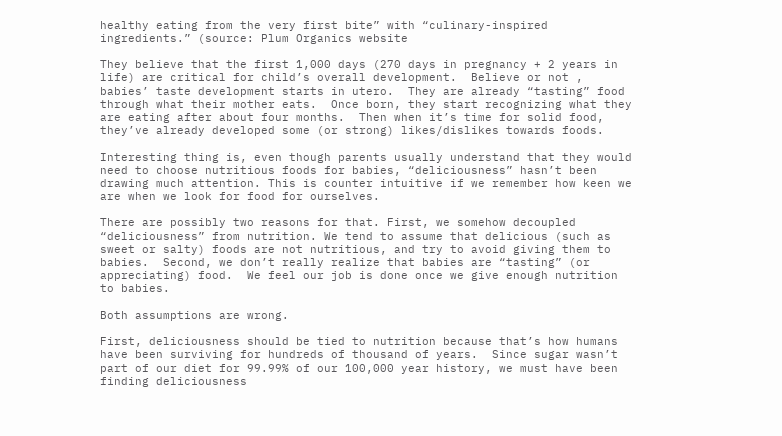healthy eating from the very first bite” with “culinary-inspired ingredients.” (source: Plum Organics website

They believe that the first 1,000 days (270 days in pregnancy + 2 years in life) are critical for child’s overall development.  Believe or not , babies’ taste development starts in utero.  They are already “tasting” food through what their mother eats.  Once born, they start recognizing what they are eating after about four months.  Then when it’s time for solid food,  they’ve already developed some (or strong) likes/dislikes towards foods.

Interesting thing is, even though parents usually understand that they would need to choose nutritious foods for babies, “deliciousness” hasn’t been drawing much attention. This is counter intuitive if we remember how keen we are when we look for food for ourselves.

There are possibly two reasons for that. First, we somehow decoupled “deliciousness” from nutrition. We tend to assume that delicious (such as sweet or salty) foods are not nutritious, and try to avoid giving them to babies.  Second, we don’t really realize that babies are “tasting” (or appreciating) food.  We feel our job is done once we give enough nutrition to babies.

Both assumptions are wrong.

First, deliciousness should be tied to nutrition because that’s how humans have been surviving for hundreds of thousand of years.  Since sugar wasn’t part of our diet for 99.99% of our 100,000 year history, we must have been finding deliciousness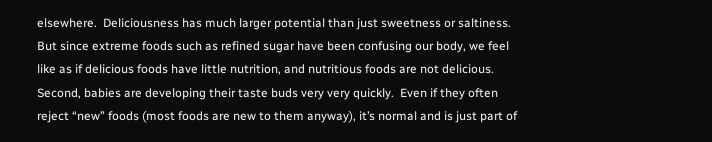elsewhere.  Deliciousness has much larger potential than just sweetness or saltiness.  But since extreme foods such as refined sugar have been confusing our body, we feel like as if delicious foods have little nutrition, and nutritious foods are not delicious.  Second, babies are developing their taste buds very very quickly.  Even if they often reject “new” foods (most foods are new to them anyway), it’s normal and is just part of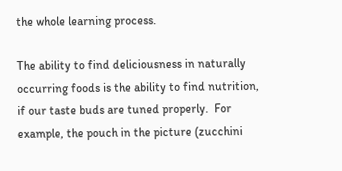the whole learning process.

The ability to find deliciousness in naturally occurring foods is the ability to find nutrition, if our taste buds are tuned properly.  For example, the pouch in the picture (zucchini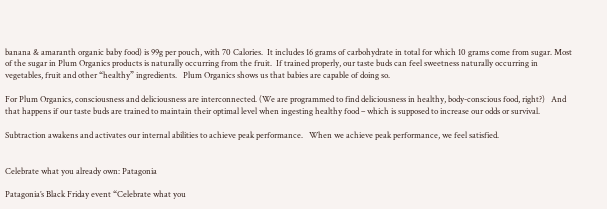banana & amaranth organic baby food) is 99g per pouch, with 70 Calories.  It includes 16 grams of carbohydrate in total for which 10 grams come from sugar. Most of the sugar in Plum Organics products is naturally occurring from the fruit.  If trained properly, our taste buds can feel sweetness naturally occurring in vegetables, fruit and other “healthy” ingredients.   Plum Organics shows us that babies are capable of doing so.

For Plum Organics, consciousness and deliciousness are interconnected. (We are programmed to find deliciousness in healthy, body-conscious food, right?)   And that happens if our taste buds are trained to maintain their optimal level when ingesting healthy food – which is supposed to increase our odds or survival.

Subtraction awakens and activates our internal abilities to achieve peak performance.   When we achieve peak performance, we feel satisfied.


Celebrate what you already own: Patagonia

Patagonia’s Black Friday event “Celebrate what you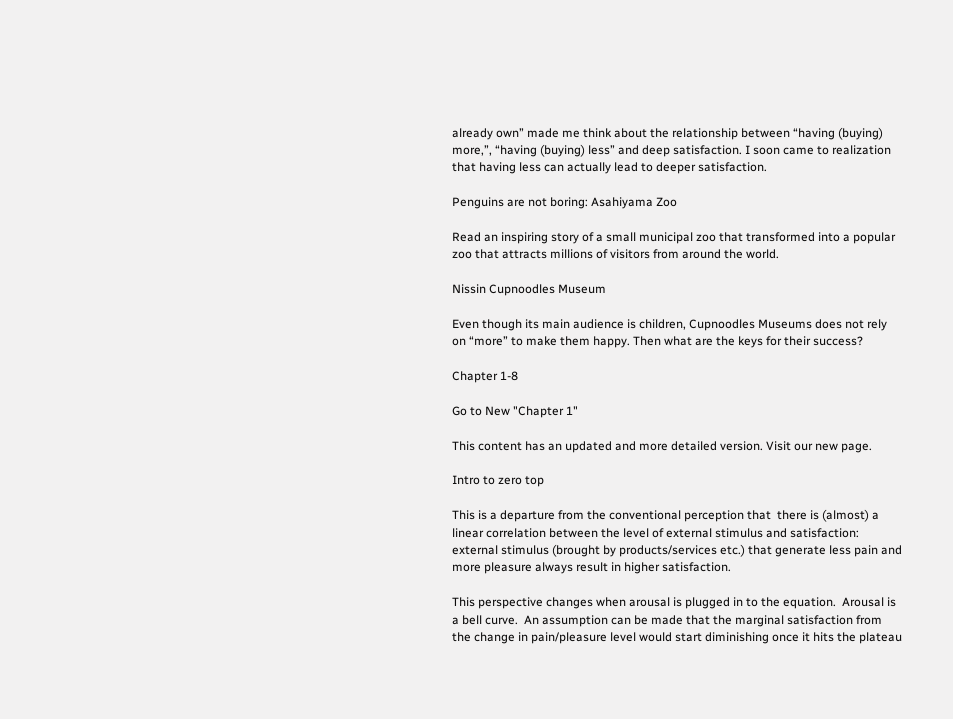already own” made me think about the relationship between “having (buying) more,”, “having (buying) less” and deep satisfaction. I soon came to realization that having less can actually lead to deeper satisfaction.

Penguins are not boring: Asahiyama Zoo

Read an inspiring story of a small municipal zoo that transformed into a popular zoo that attracts millions of visitors from around the world.

Nissin Cupnoodles Museum

Even though its main audience is children, Cupnoodles Museums does not rely on “more” to make them happy. Then what are the keys for their success?

Chapter 1-8

Go to New "Chapter 1"

This content has an updated and more detailed version. Visit our new page.

Intro to zero top

This is a departure from the conventional perception that  there is (almost) a linear correlation between the level of external stimulus and satisfaction:  external stimulus (brought by products/services etc.) that generate less pain and more pleasure always result in higher satisfaction.

This perspective changes when arousal is plugged in to the equation.  Arousal is a bell curve.  An assumption can be made that the marginal satisfaction from the change in pain/pleasure level would start diminishing once it hits the plateau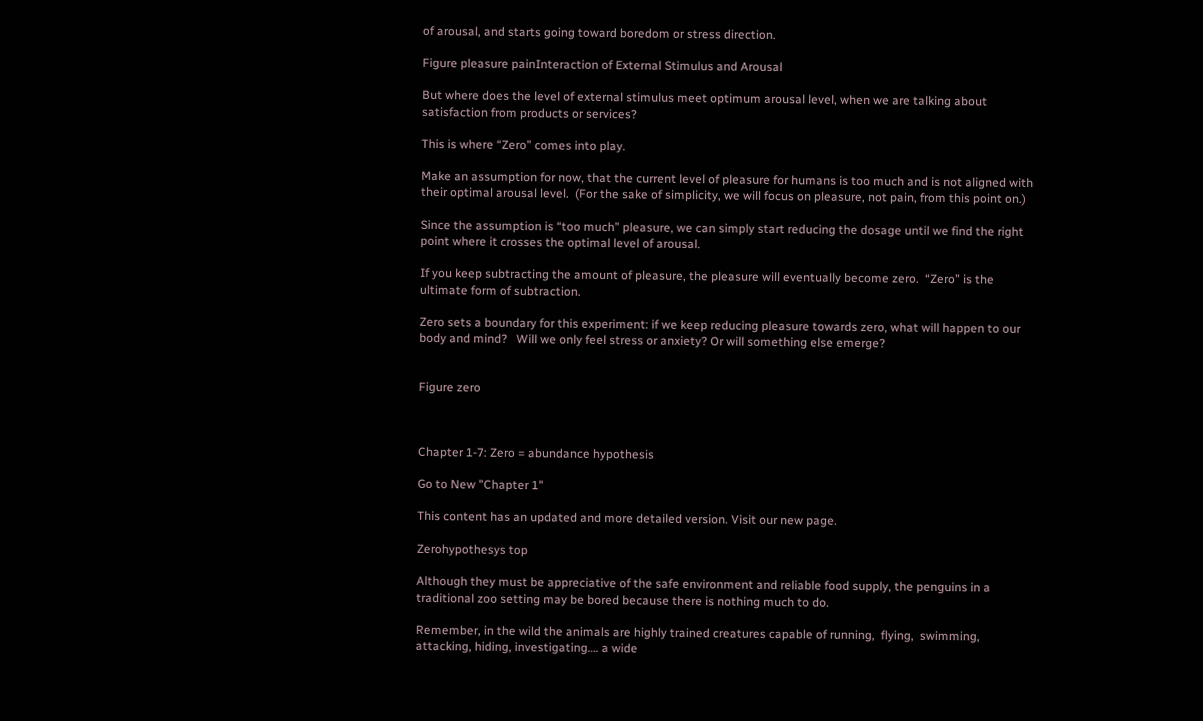of arousal, and starts going toward boredom or stress direction.

Figure pleasure painInteraction of External Stimulus and Arousal

But where does the level of external stimulus meet optimum arousal level, when we are talking about satisfaction from products or services?

This is where “Zero” comes into play.

Make an assumption for now, that the current level of pleasure for humans is too much and is not aligned with their optimal arousal level.  (For the sake of simplicity, we will focus on pleasure, not pain, from this point on.)

Since the assumption is “too much” pleasure, we can simply start reducing the dosage until we find the right point where it crosses the optimal level of arousal.

If you keep subtracting the amount of pleasure, the pleasure will eventually become zero.  “Zero” is the ultimate form of subtraction.

Zero sets a boundary for this experiment: if we keep reducing pleasure towards zero, what will happen to our body and mind?   Will we only feel stress or anxiety? Or will something else emerge?


Figure zero



Chapter 1-7: Zero = abundance hypothesis

Go to New "Chapter 1"

This content has an updated and more detailed version. Visit our new page.

Zerohypothesys top

Although they must be appreciative of the safe environment and reliable food supply, the penguins in a traditional zoo setting may be bored because there is nothing much to do.

Remember, in the wild the animals are highly trained creatures capable of running,  flying,  swimming, attacking, hiding, investigating…. a wide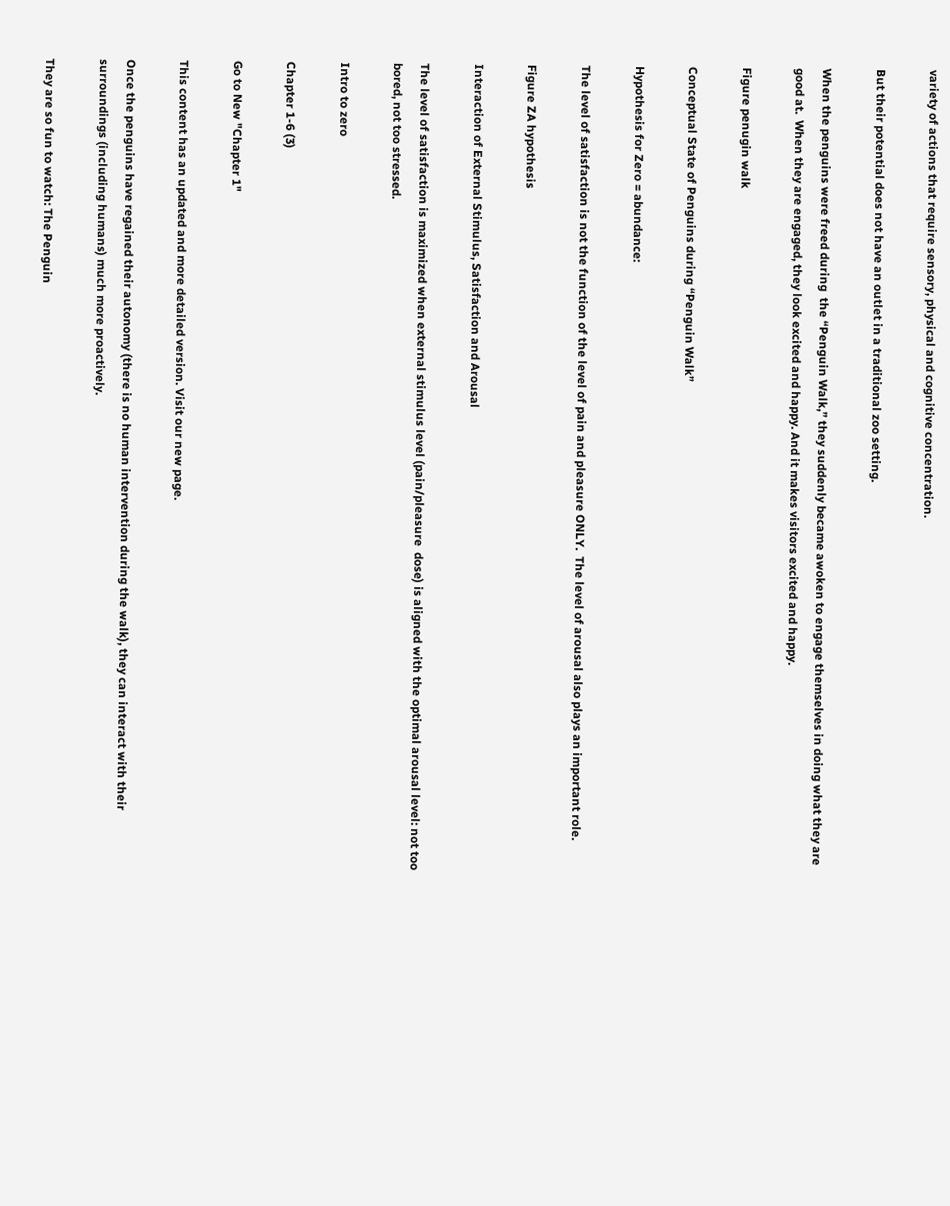variety of actions that require sensory, physical and cognitive concentration.

But their potential does not have an outlet in a traditional zoo setting.

When the penguins were freed during  the “Penguin Walk,” they suddenly became awoken to engage themselves in doing what they are good at.  When they are engaged, they look excited and happy. And it makes visitors excited and happy.

Figure penugin walk

Conceptual State of Penguins during “Penguin Walk”

Hypothesis for Zero = abundance:

The level of satisfaction is not the function of the level of pain and pleasure ONLY.  The level of arousal also plays an important role.

Figure ZA hypothesis

Interaction of External Stimulus, Satisfaction and Arousal

The level of satisfaction is maximized when external stimulus level (pain/pleasure  dose) is aligned with the optimal arousal level: not too bored, not too stressed.

Intro to zero

Chapter 1-6 (3)

Go to New "Chapter 1"

This content has an updated and more detailed version. Visit our new page.

Once the penguins have regained their autonomy (there is no human intervention during the walk), they can interact with their surroundings (including humans) much more proactively.

They are so fun to watch: The Penguin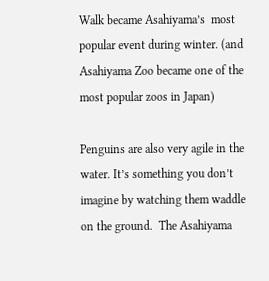Walk became Asahiyama’s  most popular event during winter. (and Asahiyama Zoo became one of the most popular zoos in Japan)

Penguins are also very agile in the water. It’s something you don’t imagine by watching them waddle on the ground.  The Asahiyama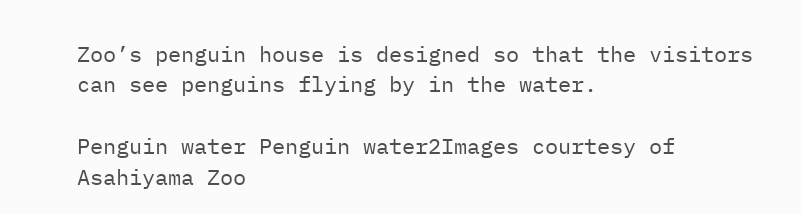Zoo’s penguin house is designed so that the visitors can see penguins flying by in the water.

Penguin water Penguin water2Images courtesy of Asahiyama Zoo